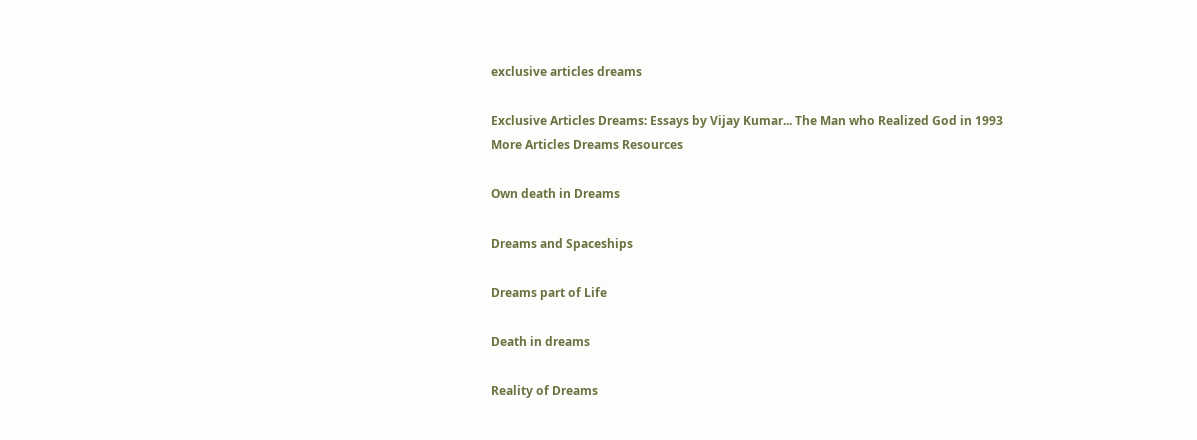exclusive articles dreams

Exclusive Articles Dreams: Essays by Vijay Kumar... The Man who Realized God in 1993
More Articles Dreams Resources

Own death in Dreams

Dreams and Spaceships

Dreams part of Life

Death in dreams

Reality of Dreams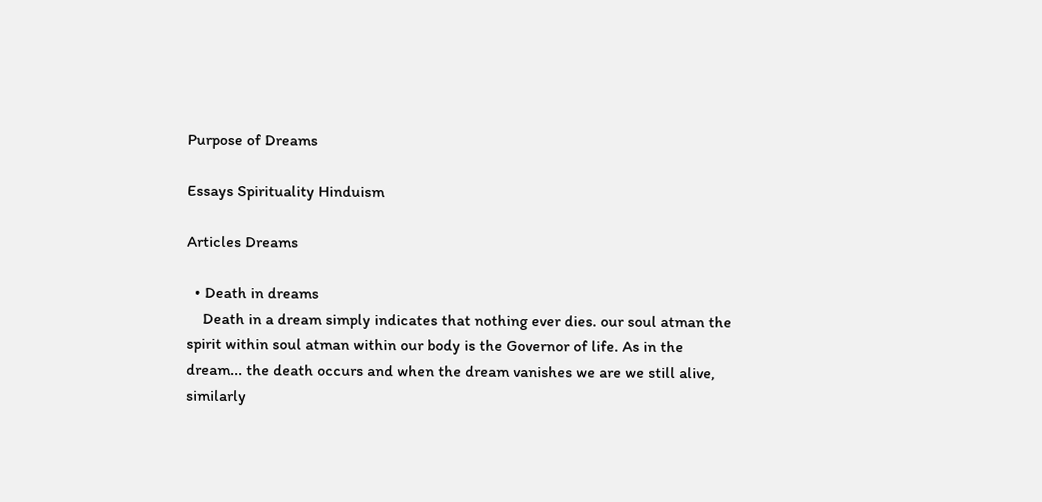Purpose of Dreams

Essays Spirituality Hinduism

Articles Dreams

  • Death in dreams
    Death in a dream simply indicates that nothing ever dies. our soul atman the spirit within soul atman within our body is the Governor of life. As in the dream... the death occurs and when the dream vanishes we are we still alive, similarly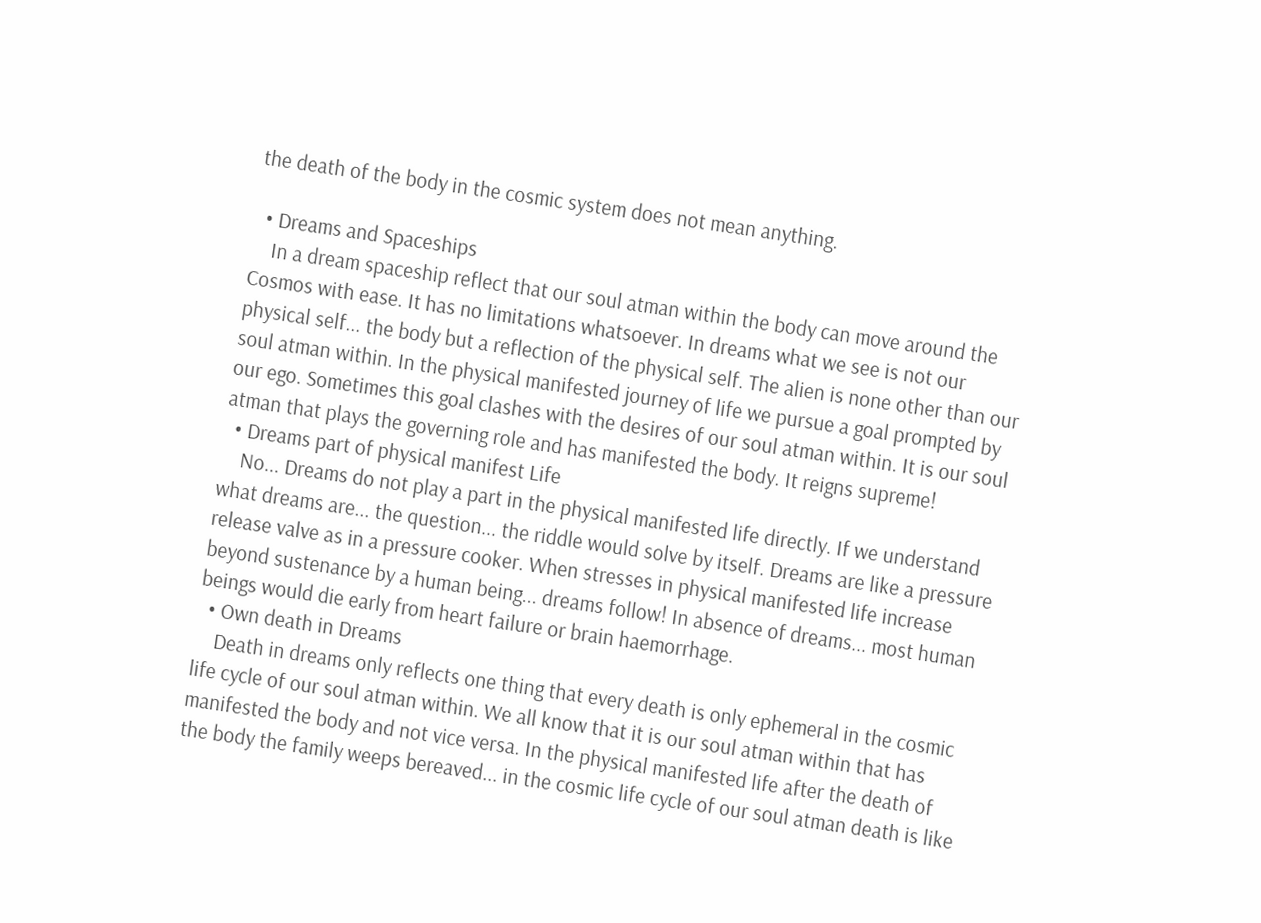the death of the body in the cosmic system does not mean anything.

  • Dreams and Spaceships
    In a dream spaceship reflect that our soul atman within the body can move around the Cosmos with ease. It has no limitations whatsoever. In dreams what we see is not our physical self... the body but a reflection of the physical self. The alien is none other than our soul atman within. In the physical manifested journey of life we pursue a goal prompted by our ego. Sometimes this goal clashes with the desires of our soul atman within. It is our soul atman that plays the governing role and has manifested the body. It reigns supreme!
  • Dreams part of physical manifest Life
    No... Dreams do not play a part in the physical manifested life directly. If we understand what dreams are... the question... the riddle would solve by itself. Dreams are like a pressure release valve as in a pressure cooker. When stresses in physical manifested life increase beyond sustenance by a human being... dreams follow! In absence of dreams... most human beings would die early from heart failure or brain haemorrhage.
  • Own death in Dreams
    Death in dreams only reflects one thing that every death is only ephemeral in the cosmic life cycle of our soul atman within. We all know that it is our soul atman within that has manifested the body and not vice versa. In the physical manifested life after the death of the body the family weeps bereaved... in the cosmic life cycle of our soul atman death is like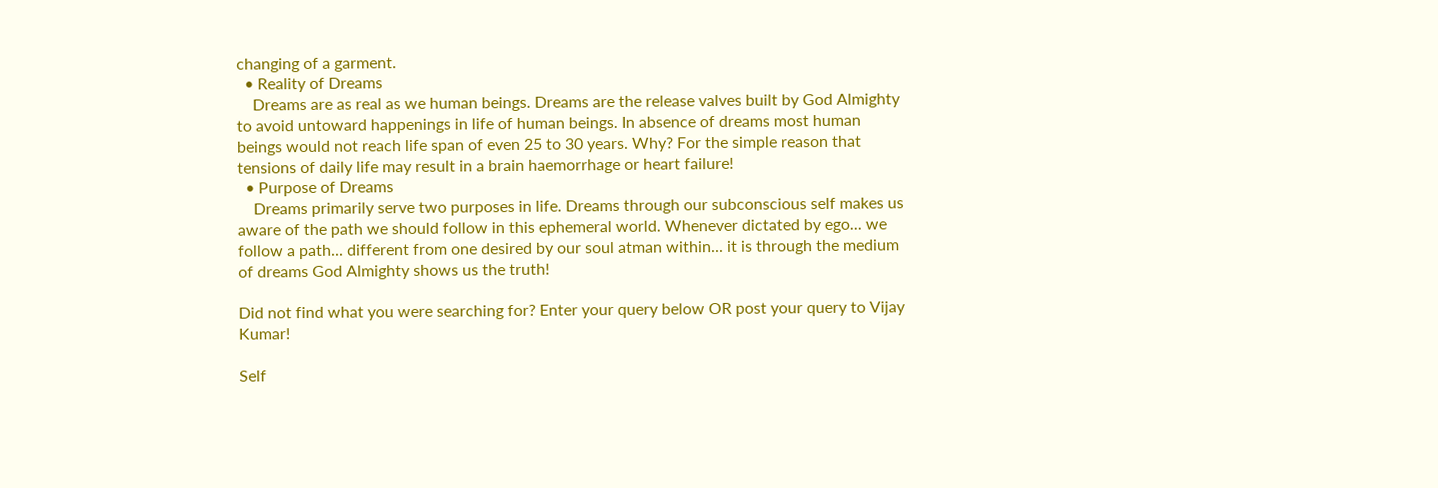changing of a garment.
  • Reality of Dreams
    Dreams are as real as we human beings. Dreams are the release valves built by God Almighty to avoid untoward happenings in life of human beings. In absence of dreams most human beings would not reach life span of even 25 to 30 years. Why? For the simple reason that tensions of daily life may result in a brain haemorrhage or heart failure!
  • Purpose of Dreams
    Dreams primarily serve two purposes in life. Dreams through our subconscious self makes us aware of the path we should follow in this ephemeral world. Whenever dictated by ego... we follow a path... different from one desired by our soul atman within... it is through the medium of dreams God Almighty shows us the truth!

Did not find what you were searching for? Enter your query below OR post your query to Vijay Kumar!

Self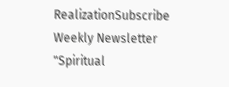RealizationSubscribe Weekly Newsletter "Spiritual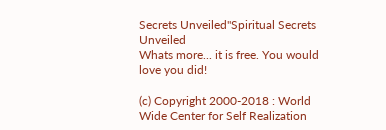Secrets Unveiled"Spiritual Secrets Unveiled
Whats more... it is free. You would love you did!

(c) Copyright 2000-2018 : World Wide Center for Self Realization